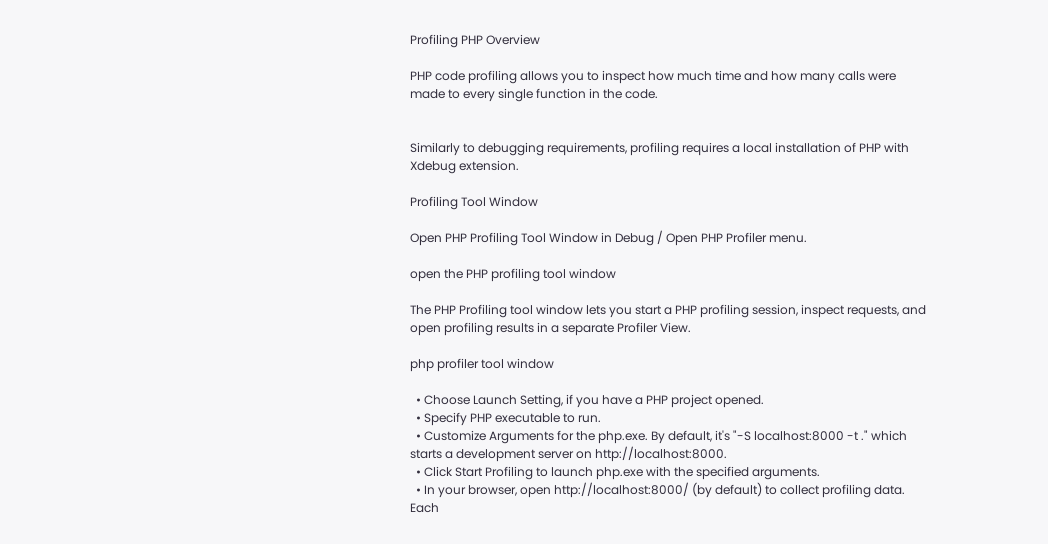Profiling PHP Overview

PHP code profiling allows you to inspect how much time and how many calls were made to every single function in the code.


Similarly to debugging requirements, profiling requires a local installation of PHP with Xdebug extension.

Profiling Tool Window

Open PHP Profiling Tool Window in Debug / Open PHP Profiler menu.

open the PHP profiling tool window

The PHP Profiling tool window lets you start a PHP profiling session, inspect requests, and open profiling results in a separate Profiler View.

php profiler tool window

  • Choose Launch Setting, if you have a PHP project opened.
  • Specify PHP executable to run.
  • Customize Arguments for the php.exe. By default, it's "-S localhost:8000 -t ." which starts a development server on http://localhost:8000.
  • Click Start Profiling to launch php.exe with the specified arguments.
  • In your browser, open http://localhost:8000/ (by default) to collect profiling data. Each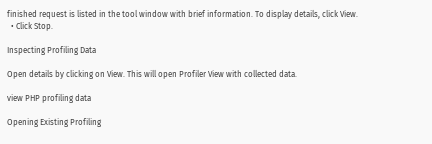finished request is listed in the tool window with brief information. To display details, click View.
  • Click Stop.

Inspecting Profiling Data

Open details by clicking on View. This will open Profiler View with collected data.

view PHP profiling data

Opening Existing Profiling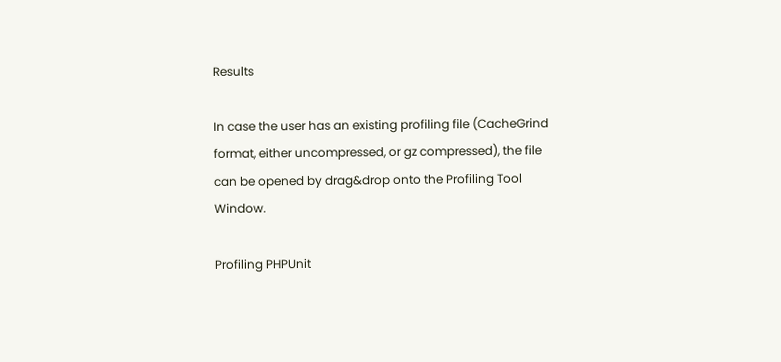Results

In case the user has an existing profiling file (CacheGrind format, either uncompressed, or gz compressed), the file can be opened by drag&drop onto the Profiling Tool Window.

Profiling PHPUnit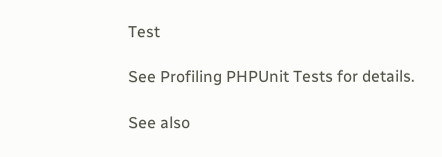Test

See Profiling PHPUnit Tests for details.

See also